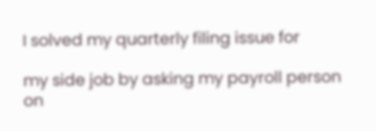I solved my quarterly filing issue for

my side job by asking my payroll person on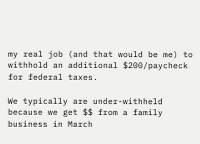my real job (and that would be me) to withhold an additional $200/paycheck for federal taxes.

We typically are under-withheld because we get $$ from a family business in March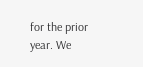for the prior year. We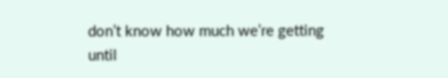don’t know how much we’re getting until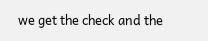we get the check and the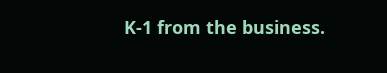K-1 from the business.